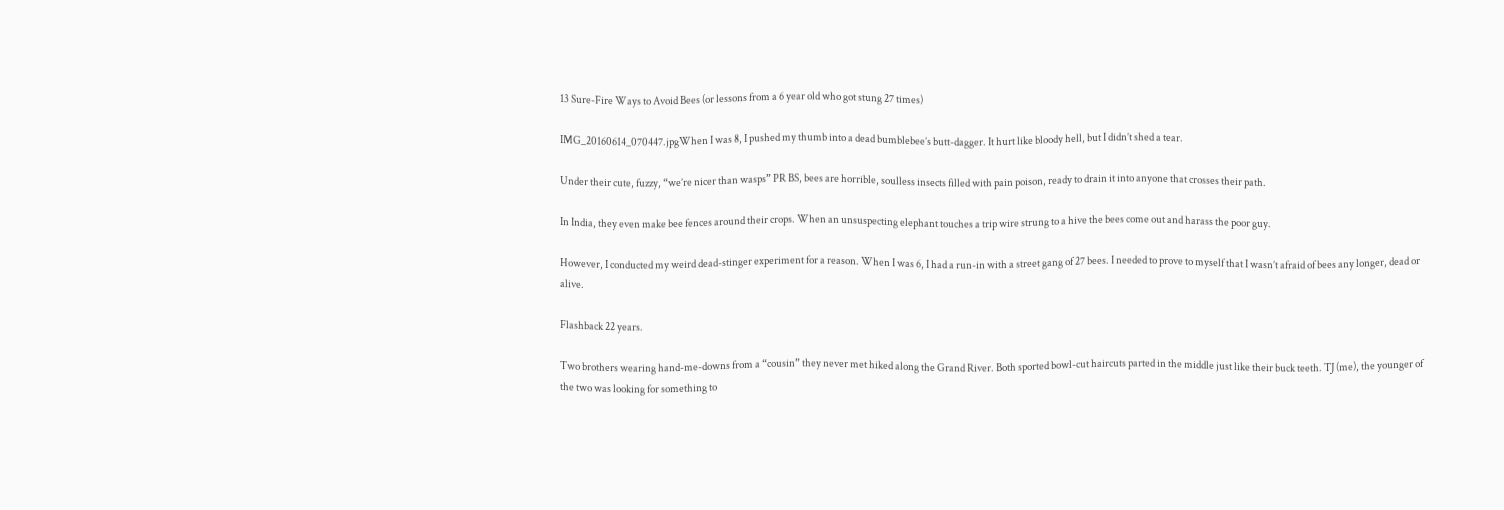13 Sure-Fire Ways to Avoid Bees (or lessons from a 6 year old who got stung 27 times)

IMG_20160614_070447.jpgWhen I was 8, I pushed my thumb into a dead bumblebee’s butt-dagger. It hurt like bloody hell, but I didn’t shed a tear.

Under their cute, fuzzy, “we’re nicer than wasps” PR BS, bees are horrible, soulless insects filled with pain poison, ready to drain it into anyone that crosses their path.

In India, they even make bee fences around their crops. When an unsuspecting elephant touches a trip wire strung to a hive the bees come out and harass the poor guy.

However, I conducted my weird dead-stinger experiment for a reason. When I was 6, I had a run-in with a street gang of 27 bees. I needed to prove to myself that I wasn’t afraid of bees any longer, dead or alive.

Flashback 22 years.

Two brothers wearing hand-me-downs from a “cousin” they never met hiked along the Grand River. Both sported bowl-cut haircuts parted in the middle just like their buck teeth. TJ (me), the younger of the two was looking for something to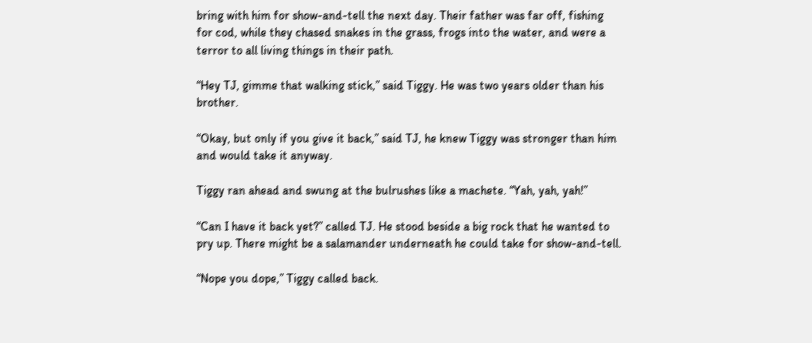bring with him for show-and-tell the next day. Their father was far off, fishing for cod, while they chased snakes in the grass, frogs into the water, and were a terror to all living things in their path.

“Hey TJ, gimme that walking stick,” said Tiggy. He was two years older than his brother.

“Okay, but only if you give it back,” said TJ, he knew Tiggy was stronger than him and would take it anyway.

Tiggy ran ahead and swung at the bulrushes like a machete. “Yah, yah, yah!”

“Can I have it back yet?” called TJ. He stood beside a big rock that he wanted to pry up. There might be a salamander underneath he could take for show-and-tell.

“Nope you dope,” Tiggy called back.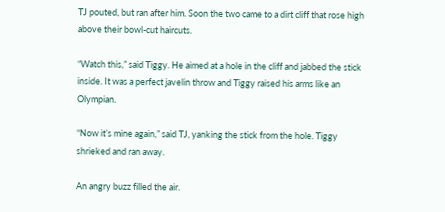TJ pouted, but ran after him. Soon the two came to a dirt cliff that rose high above their bowl-cut haircuts.

“Watch this,” said Tiggy. He aimed at a hole in the cliff and jabbed the stick inside. It was a perfect javelin throw and Tiggy raised his arms like an Olympian.

“Now it’s mine again,” said TJ, yanking the stick from the hole. Tiggy shrieked and ran away.

An angry buzz filled the air.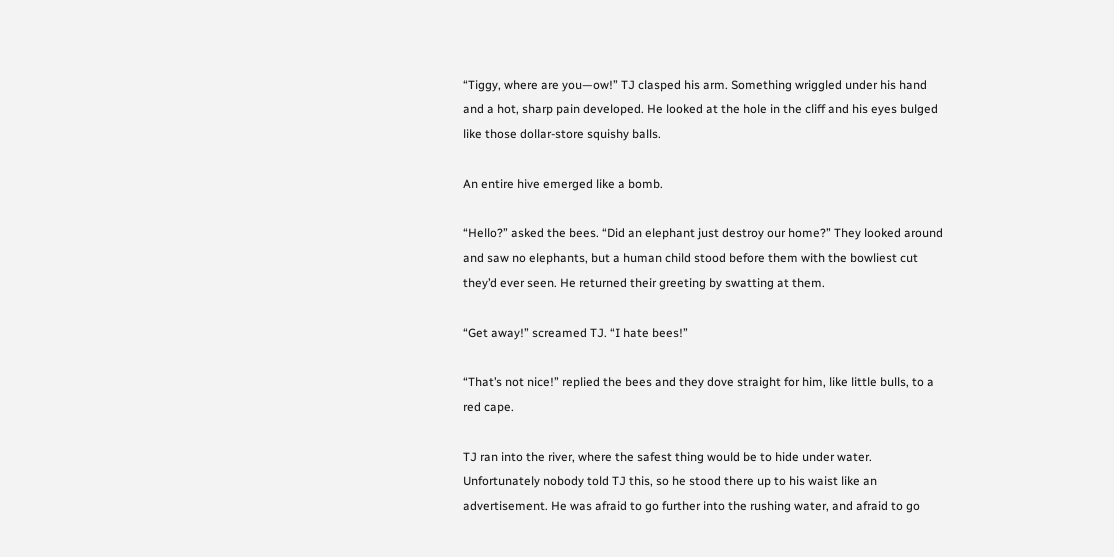“Tiggy, where are you—ow!” TJ clasped his arm. Something wriggled under his hand and a hot, sharp pain developed. He looked at the hole in the cliff and his eyes bulged like those dollar-store squishy balls.

An entire hive emerged like a bomb.

“Hello?” asked the bees. “Did an elephant just destroy our home?” They looked around and saw no elephants, but a human child stood before them with the bowliest cut they’d ever seen. He returned their greeting by swatting at them.

“Get away!” screamed TJ. “I hate bees!”

“That’s not nice!” replied the bees and they dove straight for him, like little bulls, to a red cape.

TJ ran into the river, where the safest thing would be to hide under water. Unfortunately nobody told TJ this, so he stood there up to his waist like an advertisement. He was afraid to go further into the rushing water, and afraid to go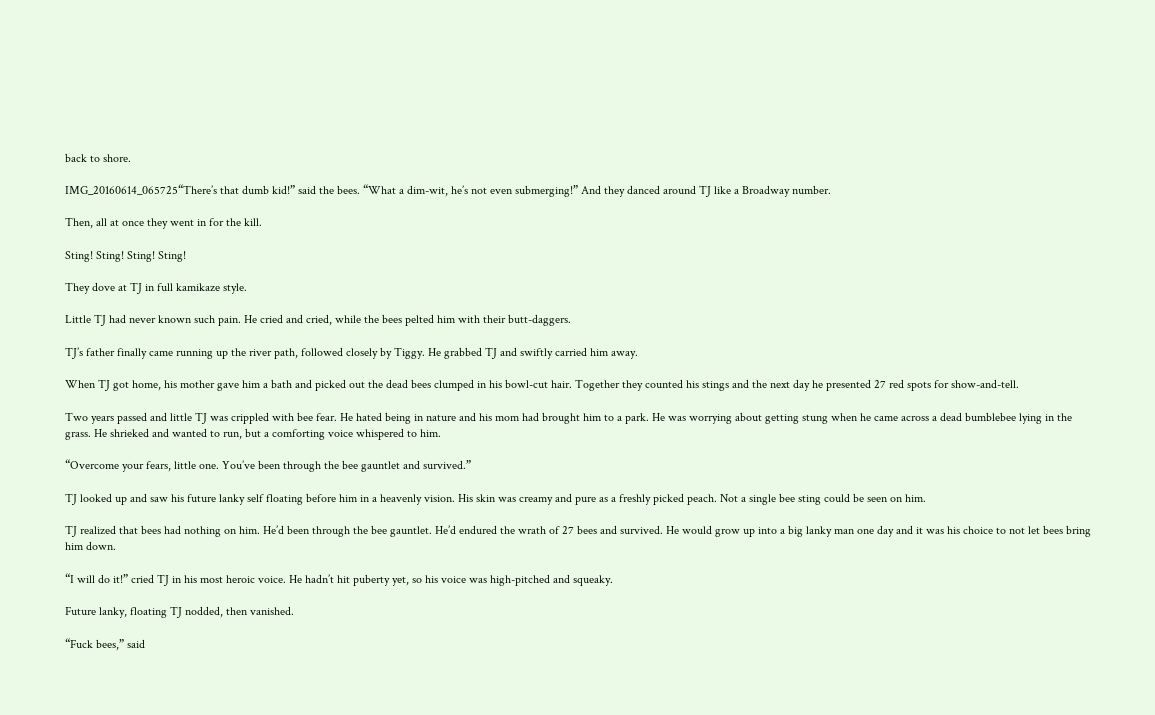back to shore.

IMG_20160614_065725“There’s that dumb kid!” said the bees. “What a dim-wit, he’s not even submerging!” And they danced around TJ like a Broadway number.

Then, all at once they went in for the kill.

Sting! Sting! Sting! Sting!

They dove at TJ in full kamikaze style.

Little TJ had never known such pain. He cried and cried, while the bees pelted him with their butt-daggers.

TJ’s father finally came running up the river path, followed closely by Tiggy. He grabbed TJ and swiftly carried him away.

When TJ got home, his mother gave him a bath and picked out the dead bees clumped in his bowl-cut hair. Together they counted his stings and the next day he presented 27 red spots for show-and-tell.

Two years passed and little TJ was crippled with bee fear. He hated being in nature and his mom had brought him to a park. He was worrying about getting stung when he came across a dead bumblebee lying in the grass. He shrieked and wanted to run, but a comforting voice whispered to him.

“Overcome your fears, little one. You’ve been through the bee gauntlet and survived.”

TJ looked up and saw his future lanky self floating before him in a heavenly vision. His skin was creamy and pure as a freshly picked peach. Not a single bee sting could be seen on him.

TJ realized that bees had nothing on him. He’d been through the bee gauntlet. He’d endured the wrath of 27 bees and survived. He would grow up into a big lanky man one day and it was his choice to not let bees bring him down.

“I will do it!” cried TJ in his most heroic voice. He hadn’t hit puberty yet, so his voice was high-pitched and squeaky.

Future lanky, floating TJ nodded, then vanished.

“Fuck bees,” said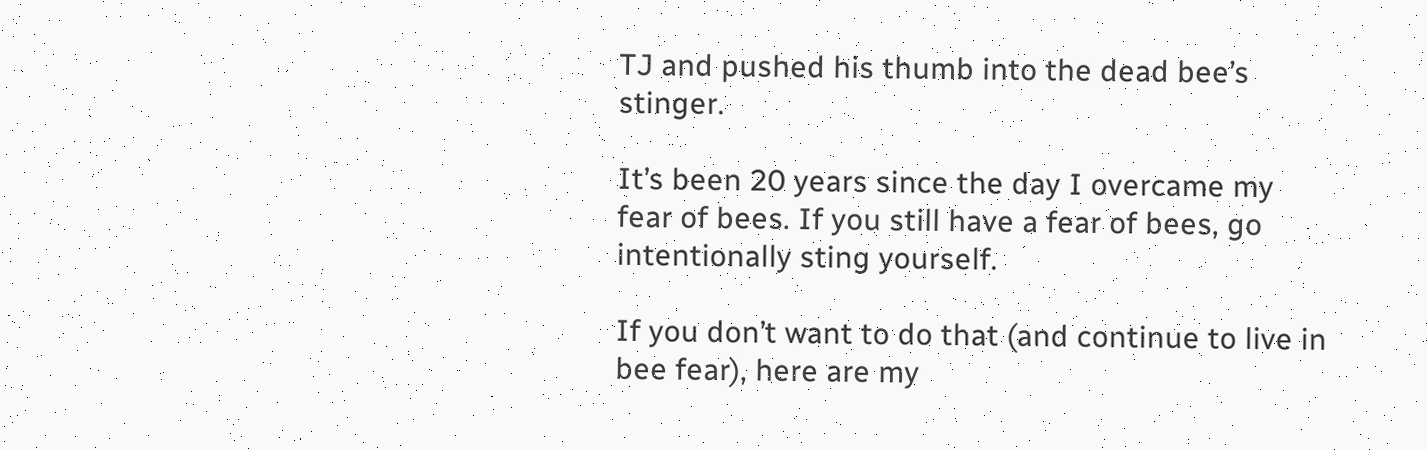TJ and pushed his thumb into the dead bee’s stinger.

It’s been 20 years since the day I overcame my fear of bees. If you still have a fear of bees, go intentionally sting yourself.

If you don’t want to do that (and continue to live in bee fear), here are my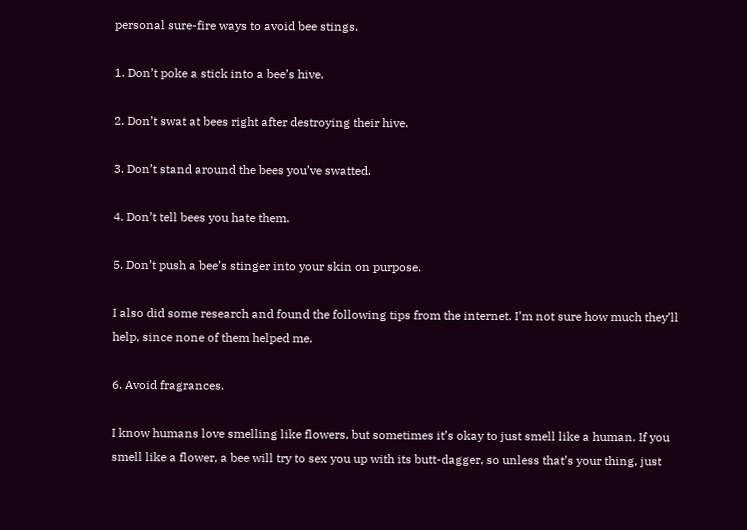personal sure-fire ways to avoid bee stings.

1. Don’t poke a stick into a bee’s hive.

2. Don’t swat at bees right after destroying their hive.

3. Don’t stand around the bees you’ve swatted.

4. Don’t tell bees you hate them.

5. Don’t push a bee’s stinger into your skin on purpose.

I also did some research and found the following tips from the internet. I’m not sure how much they’ll help, since none of them helped me.

6. Avoid fragrances.

I know humans love smelling like flowers, but sometimes it’s okay to just smell like a human. If you smell like a flower, a bee will try to sex you up with its butt-dagger, so unless that’s your thing, just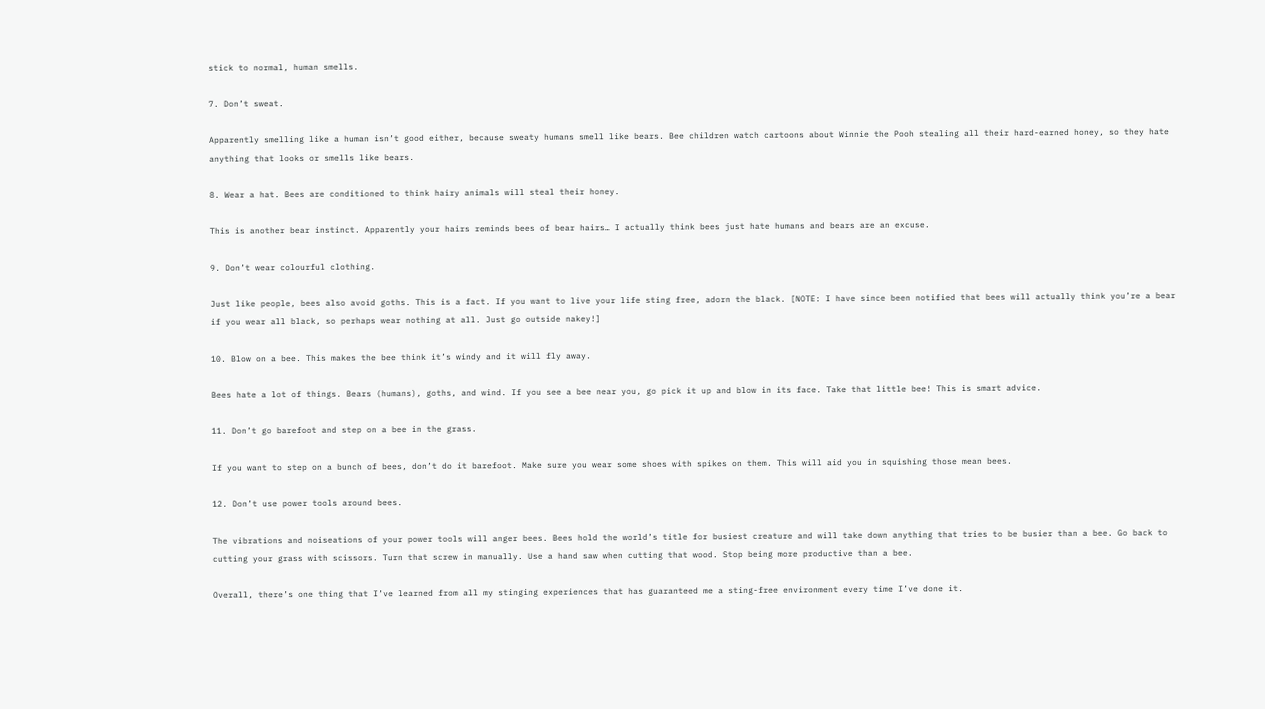stick to normal, human smells.

7. Don’t sweat.

Apparently smelling like a human isn’t good either, because sweaty humans smell like bears. Bee children watch cartoons about Winnie the Pooh stealing all their hard-earned honey, so they hate anything that looks or smells like bears.

8. Wear a hat. Bees are conditioned to think hairy animals will steal their honey.

This is another bear instinct. Apparently your hairs reminds bees of bear hairs… I actually think bees just hate humans and bears are an excuse.

9. Don’t wear colourful clothing.

Just like people, bees also avoid goths. This is a fact. If you want to live your life sting free, adorn the black. [NOTE: I have since been notified that bees will actually think you’re a bear if you wear all black, so perhaps wear nothing at all. Just go outside nakey!]

10. Blow on a bee. This makes the bee think it’s windy and it will fly away.

Bees hate a lot of things. Bears (humans), goths, and wind. If you see a bee near you, go pick it up and blow in its face. Take that little bee! This is smart advice.

11. Don’t go barefoot and step on a bee in the grass.

If you want to step on a bunch of bees, don’t do it barefoot. Make sure you wear some shoes with spikes on them. This will aid you in squishing those mean bees.

12. Don’t use power tools around bees.

The vibrations and noiseations of your power tools will anger bees. Bees hold the world’s title for busiest creature and will take down anything that tries to be busier than a bee. Go back to cutting your grass with scissors. Turn that screw in manually. Use a hand saw when cutting that wood. Stop being more productive than a bee.

Overall, there’s one thing that I’ve learned from all my stinging experiences that has guaranteed me a sting-free environment every time I’ve done it.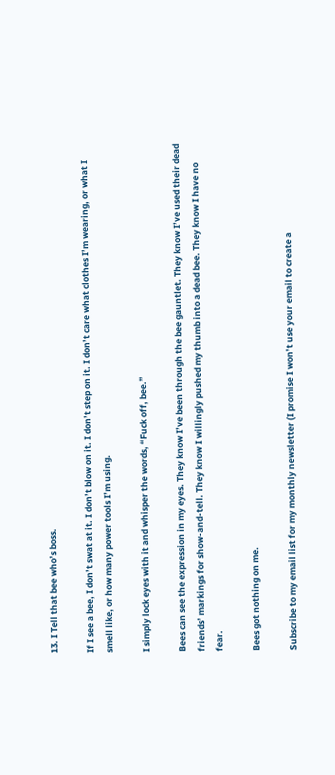13. I Tell that bee who’s boss.

If I see a bee, I don’t swat at it. I don’t blow on it. I don’t step on it. I don’t care what clothes I’m wearing, or what I smell like, or how many power tools I’m using.

I simply lock eyes with it and whisper the words, “Fuck off, bee.”

Bees can see the expression in my eyes. They know I’ve been through the bee gauntlet. They know I’ve used their dead friends’ markings for show-and-tell. They know I willingly pushed my thumb into a dead bee. They know I have no fear.

Bees got nothing on me.

Subscribe to my email list for my monthly newsletter (I promise I won’t use your email to create a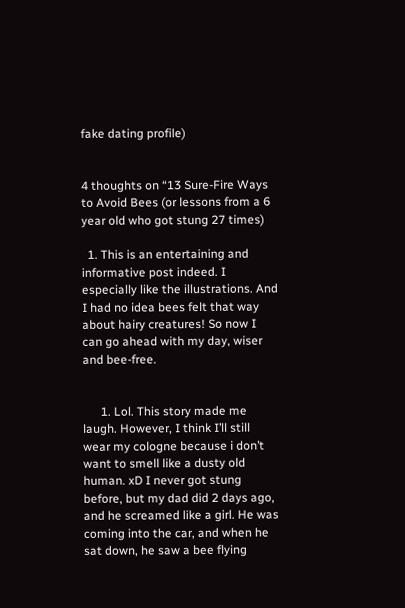fake dating profile)


4 thoughts on “13 Sure-Fire Ways to Avoid Bees (or lessons from a 6 year old who got stung 27 times)

  1. This is an entertaining and informative post indeed. I especially like the illustrations. And I had no idea bees felt that way about hairy creatures! So now I can go ahead with my day, wiser and bee-free.


      1. Lol. This story made me laugh. However, I think I’ll still wear my cologne because i don’t want to smell like a dusty old human. xD I never got stung before, but my dad did 2 days ago, and he screamed like a girl. He was coming into the car, and when he sat down, he saw a bee flying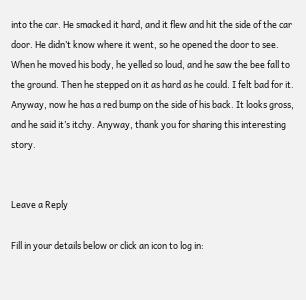into the car. He smacked it hard, and it flew and hit the side of the car door. He didn’t know where it went, so he opened the door to see. When he moved his body, he yelled so loud, and he saw the bee fall to the ground. Then he stepped on it as hard as he could. I felt bad for it. Anyway, now he has a red bump on the side of his back. It looks gross, and he said it’s itchy. Anyway, thank you for sharing this interesting story.


Leave a Reply

Fill in your details below or click an icon to log in: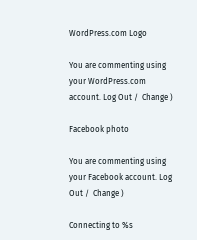WordPress.com Logo

You are commenting using your WordPress.com account. Log Out /  Change )

Facebook photo

You are commenting using your Facebook account. Log Out /  Change )

Connecting to %s